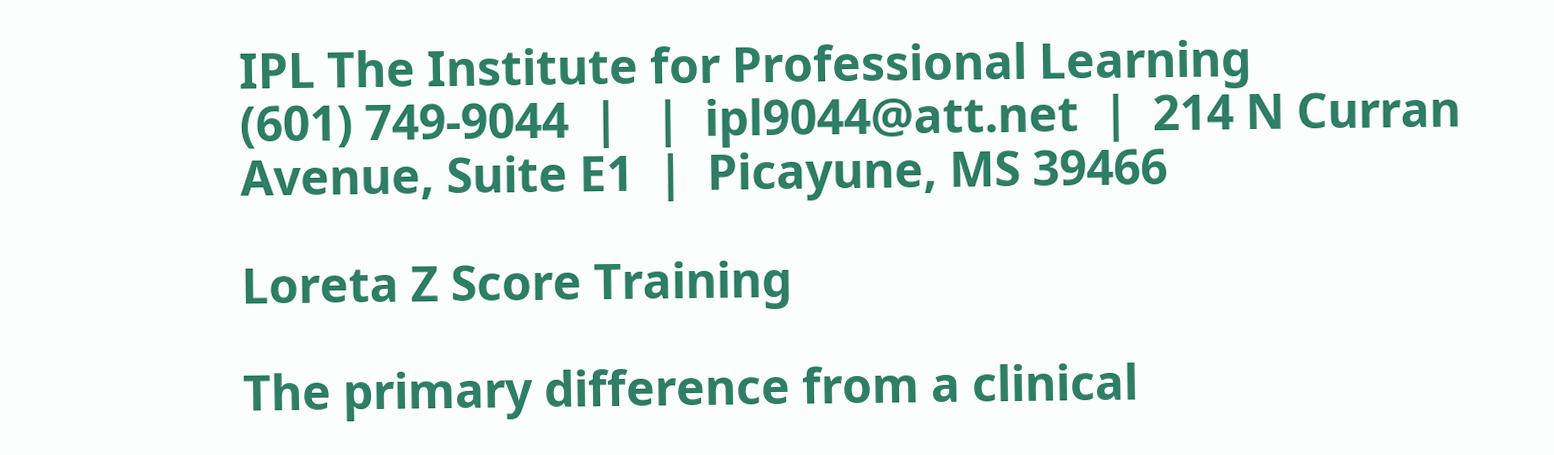IPL The Institute for Professional Learning
(601) 749-9044  |   |  ipl9044@att.net  |  214 N Curran Avenue, Suite E1  |  Picayune, MS 39466

Loreta Z Score Training

The primary difference from a clinical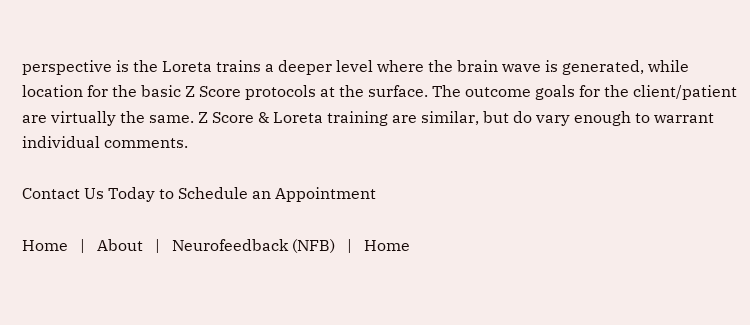perspective is the Loreta trains a deeper level where the brain wave is generated, while location for the basic Z Score protocols at the surface. The outcome goals for the client/patient are virtually the same. Z Score & Loreta training are similar, but do vary enough to warrant individual comments.

Contact Us Today to Schedule an Appointment

Home   |   About   |   Neurofeedback (NFB)   |   Home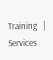Training   |   Services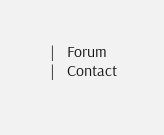|   Forum   |   Contact